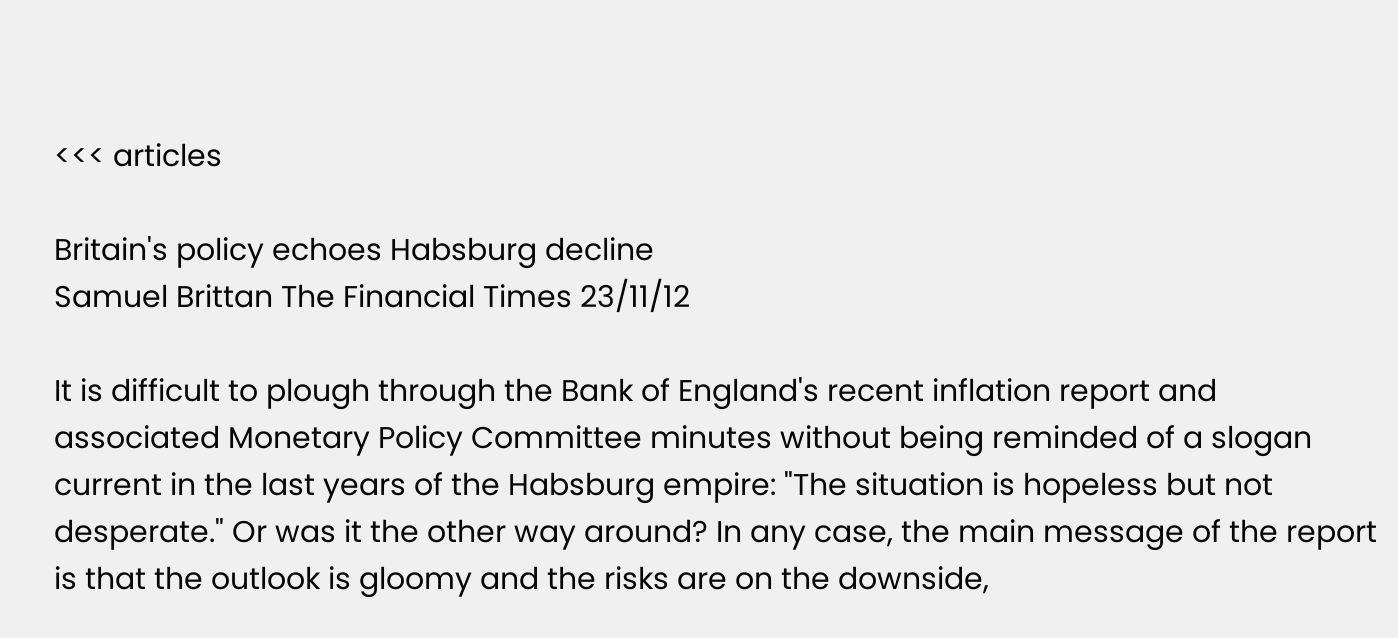<<< articles

Britain's policy echoes Habsburg decline
Samuel Brittan The Financial Times 23/11/12

It is difficult to plough through the Bank of England's recent inflation report and associated Monetary Policy Committee minutes without being reminded of a slogan current in the last years of the Habsburg empire: "The situation is hopeless but not desperate." Or was it the other way around? In any case, the main message of the report is that the outlook is gloomy and the risks are on the downside,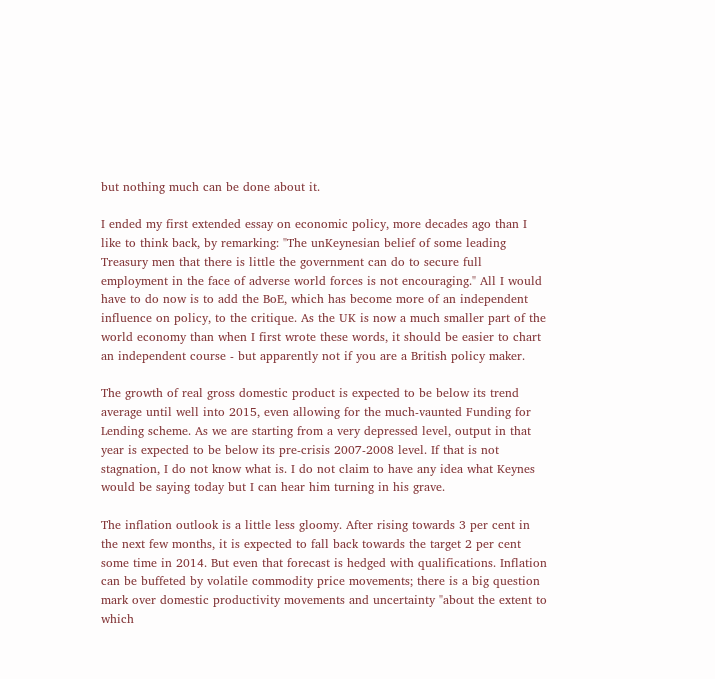but nothing much can be done about it.

I ended my first extended essay on economic policy, more decades ago than I like to think back, by remarking: "The unKeynesian belief of some leading Treasury men that there is little the government can do to secure full employment in the face of adverse world forces is not encouraging." All I would have to do now is to add the BoE, which has become more of an independent influence on policy, to the critique. As the UK is now a much smaller part of the world economy than when I first wrote these words, it should be easier to chart an independent course - but apparently not if you are a British policy maker.

The growth of real gross domestic product is expected to be below its trend average until well into 2015, even allowing for the much-vaunted Funding for Lending scheme. As we are starting from a very depressed level, output in that year is expected to be below its pre-crisis 2007-2008 level. If that is not stagnation, I do not know what is. I do not claim to have any idea what Keynes would be saying today but I can hear him turning in his grave.

The inflation outlook is a little less gloomy. After rising towards 3 per cent in the next few months, it is expected to fall back towards the target 2 per cent some time in 2014. But even that forecast is hedged with qualifications. Inflation can be buffeted by volatile commodity price movements; there is a big question mark over domestic productivity movements and uncertainty "about the extent to which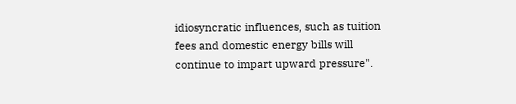idiosyncratic influences, such as tuition fees and domestic energy bills will continue to impart upward pressure".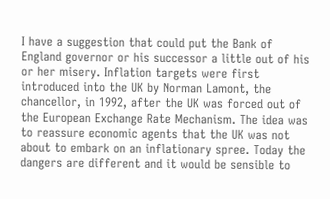I have a suggestion that could put the Bank of England governor or his successor a little out of his or her misery. Inflation targets were first introduced into the UK by Norman Lamont, the chancellor, in 1992, after the UK was forced out of the European Exchange Rate Mechanism. The idea was to reassure economic agents that the UK was not about to embark on an inflationary spree. Today the dangers are different and it would be sensible to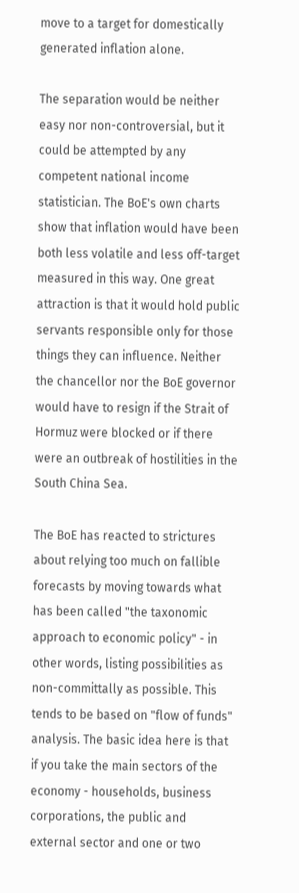move to a target for domestically generated inflation alone.

The separation would be neither easy nor non-controversial, but it could be attempted by any competent national income statistician. The BoE's own charts show that inflation would have been both less volatile and less off-target measured in this way. One great attraction is that it would hold public servants responsible only for those things they can influence. Neither the chancellor nor the BoE governor would have to resign if the Strait of Hormuz were blocked or if there were an outbreak of hostilities in the South China Sea.

The BoE has reacted to strictures about relying too much on fallible forecasts by moving towards what has been called "the taxonomic approach to economic policy" - in other words, listing possibilities as non-committally as possible. This tends to be based on "flow of funds" analysis. The basic idea here is that if you take the main sectors of the economy - households, business corporations, the public and external sector and one or two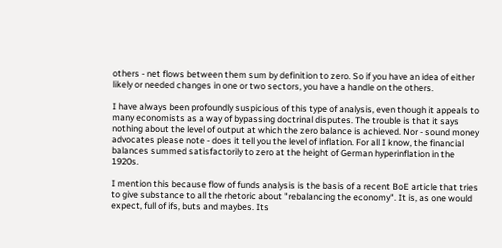others - net flows between them sum by definition to zero. So if you have an idea of either likely or needed changes in one or two sectors, you have a handle on the others.

I have always been profoundly suspicious of this type of analysis, even though it appeals to many economists as a way of bypassing doctrinal disputes. The trouble is that it says nothing about the level of output at which the zero balance is achieved. Nor - sound money advocates please note - does it tell you the level of inflation. For all I know, the financial balances summed satisfactorily to zero at the height of German hyperinflation in the 1920s.

I mention this because flow of funds analysis is the basis of a recent BoE article that tries to give substance to all the rhetoric about "rebalancing the economy". It is, as one would expect, full of ifs, buts and maybes. Its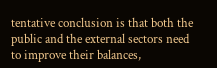tentative conclusion is that both the public and the external sectors need to improve their balances,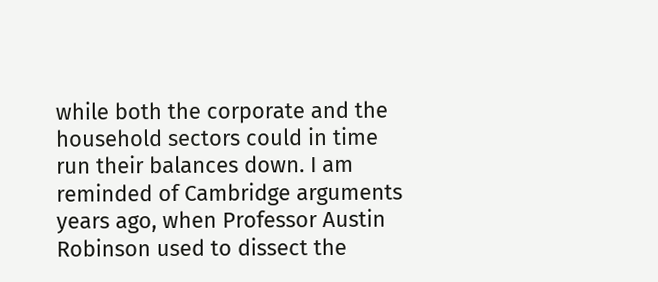while both the corporate and the household sectors could in time run their balances down. I am reminded of Cambridge arguments years ago, when Professor Austin Robinson used to dissect the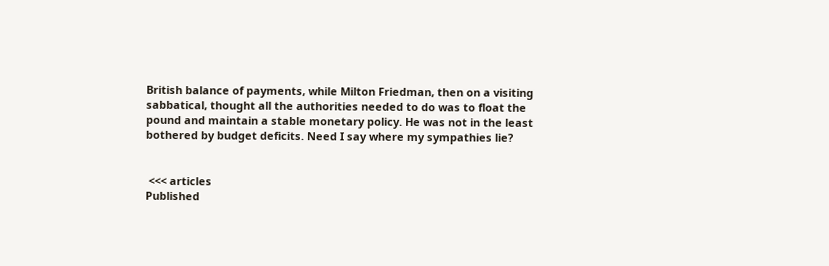British balance of payments, while Milton Friedman, then on a visiting sabbatical, thought all the authorities needed to do was to float the pound and maintain a stable monetary policy. He was not in the least bothered by budget deficits. Need I say where my sympathies lie?


 <<< articles
Published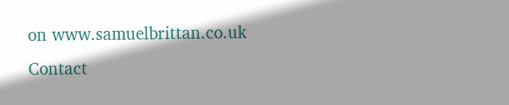on www.samuelbrittan.co.uk
Contact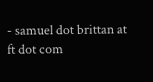- samuel dot brittan at ft dot com